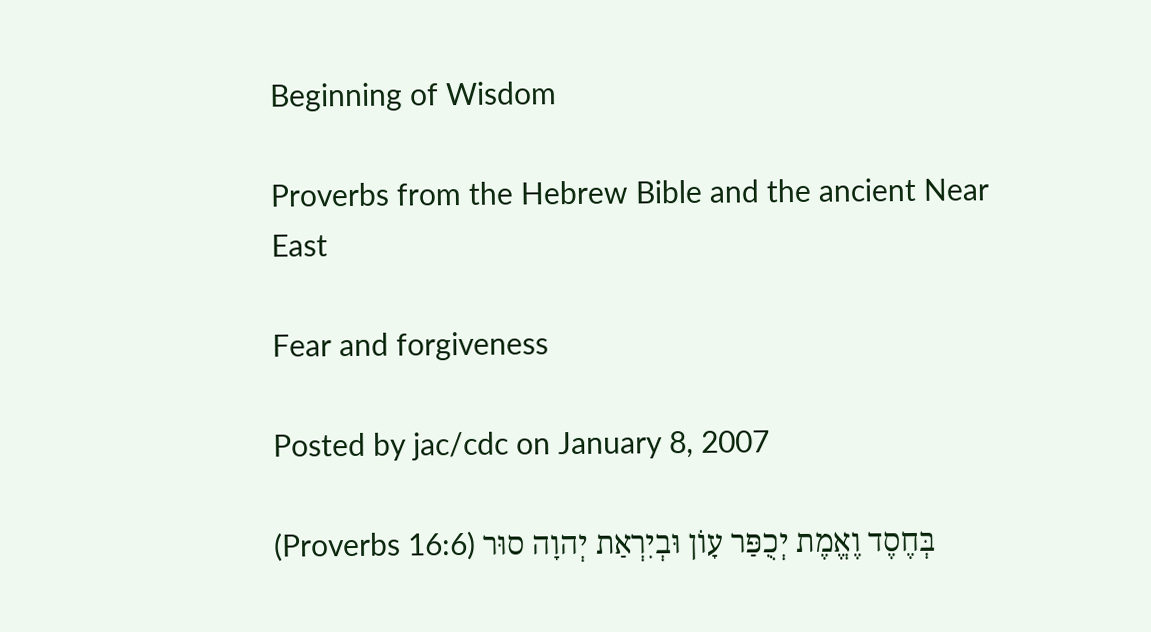Beginning of Wisdom

Proverbs from the Hebrew Bible and the ancient Near East

Fear and forgiveness

Posted by jac/cdc on January 8, 2007

(Proverbs 16:6) בְּחֶסֶד וֶאֱמֶת יְכֻפַּר עָוֹן וּבְיִרְאַת יְהוָה סוּר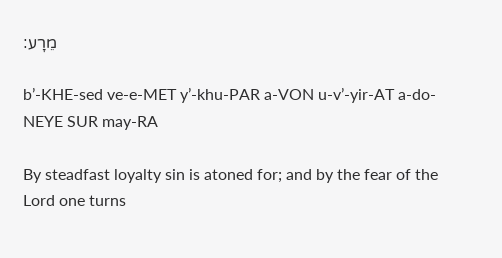מֵרָע׃

b’-KHE-sed ve-e-MET y’-khu-PAR a-VON u-v’-yir-AT a-do-NEYE SUR may-RA

By steadfast loyalty sin is atoned for; and by the fear of the Lord one turns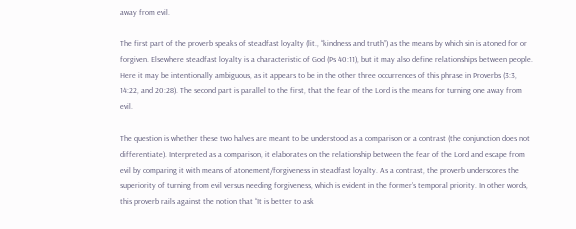away from evil.

The first part of the proverb speaks of steadfast loyalty (lit., “kindness and truth”) as the means by which sin is atoned for or forgiven. Elsewhere steadfast loyalty is a characteristic of God (Ps 40:11), but it may also define relationships between people. Here it may be intentionally ambiguous, as it appears to be in the other three occurrences of this phrase in Proverbs (3:3, 14:22, and 20:28). The second part is parallel to the first, that the fear of the Lord is the means for turning one away from evil.

The question is whether these two halves are meant to be understood as a comparison or a contrast (the conjunction does not differentiate). Interpreted as a comparison, it elaborates on the relationship between the fear of the Lord and escape from evil by comparing it with means of atonement/forgiveness in steadfast loyalty. As a contrast, the proverb underscores the superiority of turning from evil versus needing forgiveness, which is evident in the former’s temporal priority. In other words, this proverb rails against the notion that “It is better to ask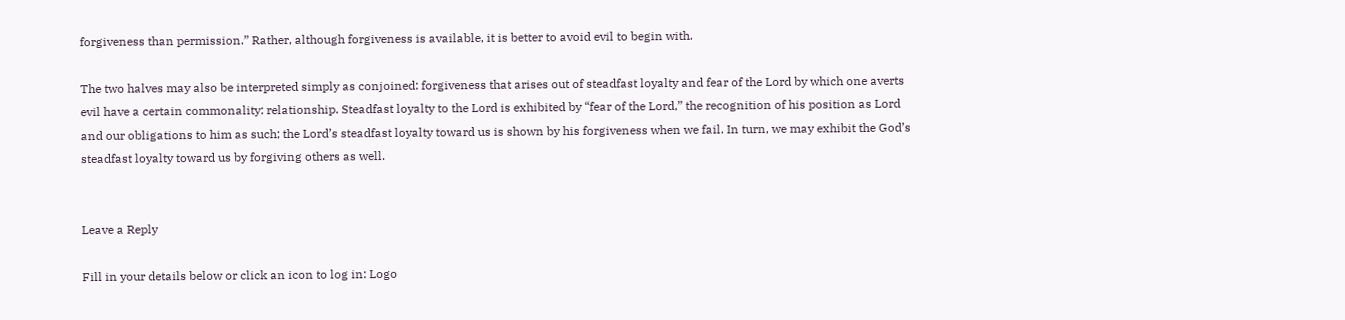forgiveness than permission.” Rather, although forgiveness is available, it is better to avoid evil to begin with.

The two halves may also be interpreted simply as conjoined: forgiveness that arises out of steadfast loyalty and fear of the Lord by which one averts evil have a certain commonality: relationship. Steadfast loyalty to the Lord is exhibited by “fear of the Lord,” the recognition of his position as Lord and our obligations to him as such; the Lord’s steadfast loyalty toward us is shown by his forgiveness when we fail. In turn, we may exhibit the God’s steadfast loyalty toward us by forgiving others as well.


Leave a Reply

Fill in your details below or click an icon to log in: Logo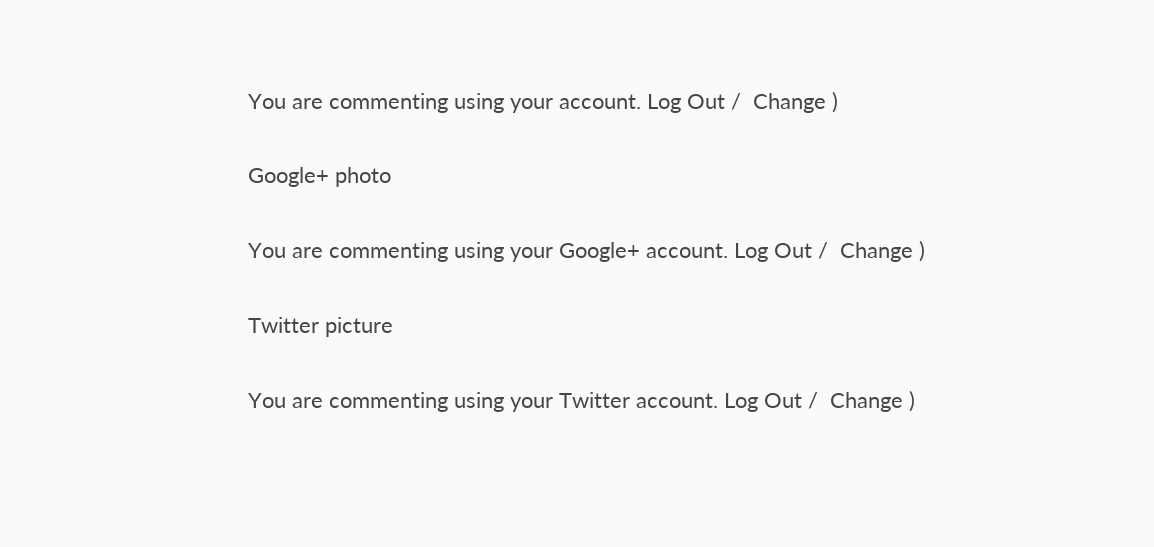You are commenting using your account. Log Out /  Change )

Google+ photo

You are commenting using your Google+ account. Log Out /  Change )

Twitter picture

You are commenting using your Twitter account. Log Out /  Change )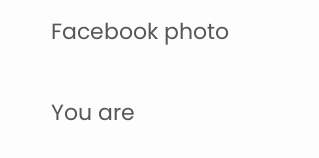Facebook photo

You are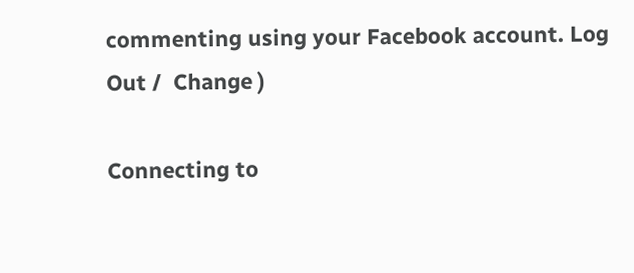commenting using your Facebook account. Log Out /  Change )

Connecting to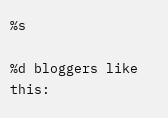%s

%d bloggers like this: